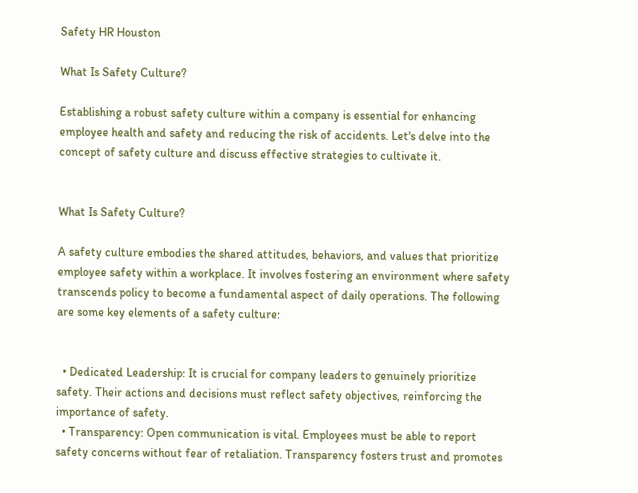Safety HR Houston

What Is Safety Culture?

Establishing a robust safety culture within a company is essential for enhancing employee health and safety and reducing the risk of accidents. Let's delve into the concept of safety culture and discuss effective strategies to cultivate it.


What Is Safety Culture?

A safety culture embodies the shared attitudes, behaviors, and values that prioritize employee safety within a workplace. It involves fostering an environment where safety transcends policy to become a fundamental aspect of daily operations. The following are some key elements of a safety culture:


  • Dedicated Leadership: It is crucial for company leaders to genuinely prioritize safety. Their actions and decisions must reflect safety objectives, reinforcing the importance of safety.
  • Transparency: Open communication is vital. Employees must be able to report safety concerns without fear of retaliation. Transparency fosters trust and promotes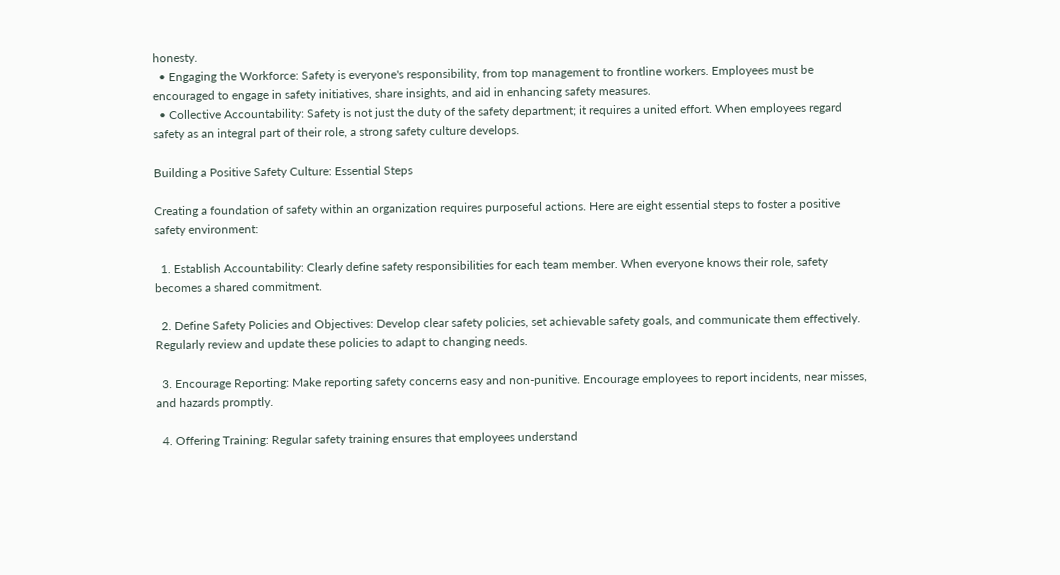honesty.
  • Engaging the Workforce: Safety is everyone's responsibility, from top management to frontline workers. Employees must be encouraged to engage in safety initiatives, share insights, and aid in enhancing safety measures.
  • Collective Accountability: Safety is not just the duty of the safety department; it requires a united effort. When employees regard safety as an integral part of their role, a strong safety culture develops.

Building a Positive Safety Culture: Essential Steps

Creating a foundation of safety within an organization requires purposeful actions. Here are eight essential steps to foster a positive safety environment:

  1. Establish Accountability: Clearly define safety responsibilities for each team member. When everyone knows their role, safety becomes a shared commitment.

  2. Define Safety Policies and Objectives: Develop clear safety policies, set achievable safety goals, and communicate them effectively. Regularly review and update these policies to adapt to changing needs.

  3. Encourage Reporting: Make reporting safety concerns easy and non-punitive. Encourage employees to report incidents, near misses, and hazards promptly.

  4. Offering Training: Regular safety training ensures that employees understand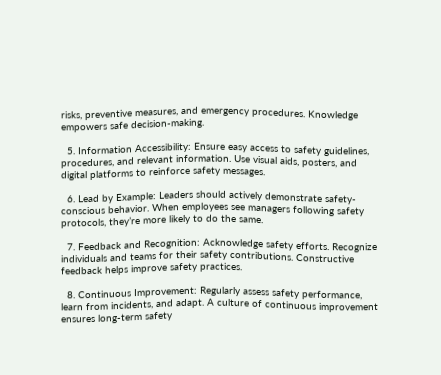risks, preventive measures, and emergency procedures. Knowledge empowers safe decision-making.

  5. Information Accessibility: Ensure easy access to safety guidelines, procedures, and relevant information. Use visual aids, posters, and digital platforms to reinforce safety messages.

  6. Lead by Example: Leaders should actively demonstrate safety-conscious behavior. When employees see managers following safety protocols, they’re more likely to do the same.

  7. Feedback and Recognition: Acknowledge safety efforts. Recognize individuals and teams for their safety contributions. Constructive feedback helps improve safety practices.

  8. Continuous Improvement: Regularly assess safety performance, learn from incidents, and adapt. A culture of continuous improvement ensures long-term safety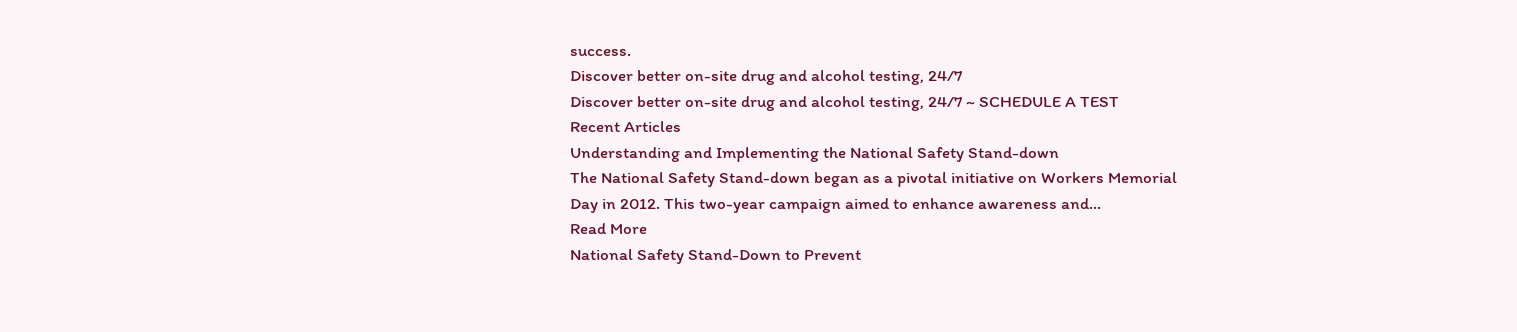success.
Discover better on-site drug and alcohol testing, 24/7
Discover better on-site drug and alcohol testing, 24/7 ~ SCHEDULE A TEST
Recent Articles
Understanding and Implementing the National Safety Stand-down
The National Safety Stand-down began as a pivotal initiative on Workers Memorial Day in 2012. This two-year campaign aimed to enhance awareness and...
Read More
National Safety Stand-Down to Prevent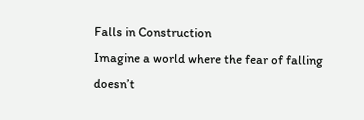Falls in Construction
Imagine a world where the fear of falling doesn’t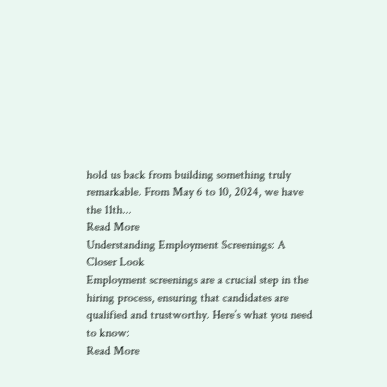hold us back from building something truly remarkable. From May 6 to 10, 2024, we have the 11th...
Read More
Understanding Employment Screenings: A Closer Look
Employment screenings are a crucial step in the hiring process, ensuring that candidates are qualified and trustworthy. Here’s what you need to know:
Read More